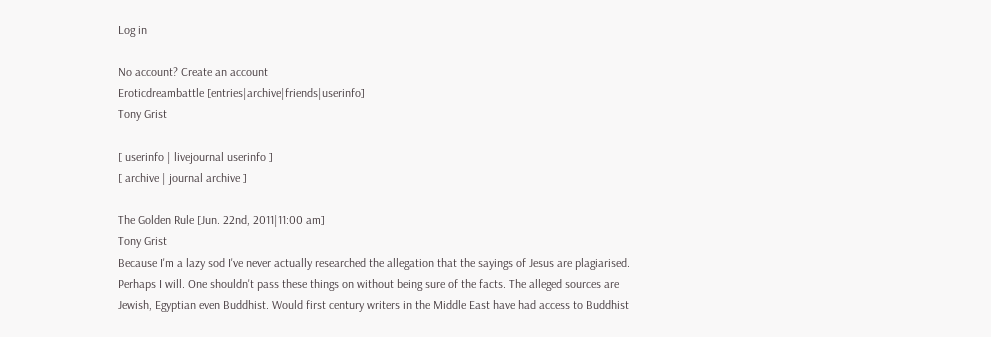Log in

No account? Create an account
Eroticdreambattle [entries|archive|friends|userinfo]
Tony Grist

[ userinfo | livejournal userinfo ]
[ archive | journal archive ]

The Golden Rule [Jun. 22nd, 2011|11:00 am]
Tony Grist
Because I'm a lazy sod I've never actually researched the allegation that the sayings of Jesus are plagiarised. Perhaps I will. One shouldn't pass these things on without being sure of the facts. The alleged sources are Jewish, Egyptian even Buddhist. Would first century writers in the Middle East have had access to Buddhist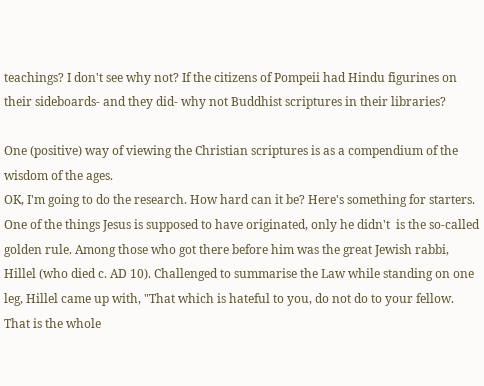teachings? I don't see why not? If the citizens of Pompeii had Hindu figurines on their sideboards- and they did- why not Buddhist scriptures in their libraries?

One (positive) way of viewing the Christian scriptures is as a compendium of the wisdom of the ages.
OK, I'm going to do the research. How hard can it be? Here's something for starters.
One of the things Jesus is supposed to have originated, only he didn't  is the so-called golden rule. Among those who got there before him was the great Jewish rabbi, Hillel (who died c. AD 10). Challenged to summarise the Law while standing on one leg, Hillel came up with, "That which is hateful to you, do not do to your fellow. That is the whole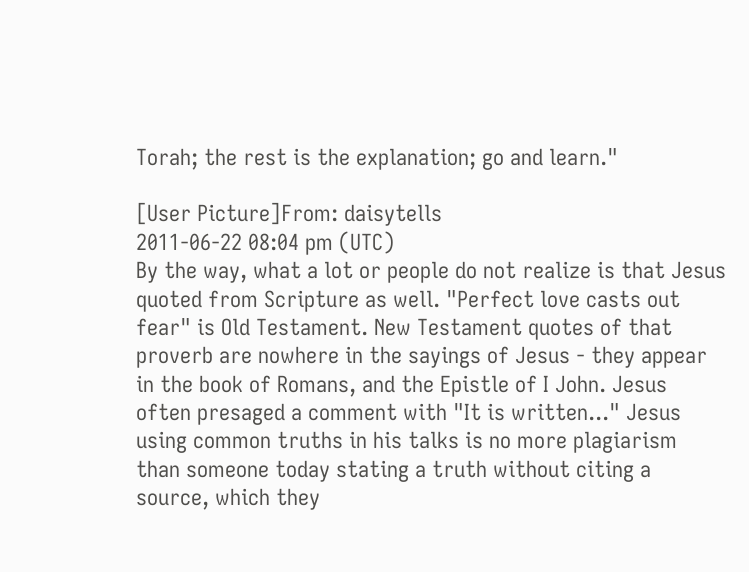Torah; the rest is the explanation; go and learn."

[User Picture]From: daisytells
2011-06-22 08:04 pm (UTC)
By the way, what a lot or people do not realize is that Jesus quoted from Scripture as well. "Perfect love casts out fear" is Old Testament. New Testament quotes of that proverb are nowhere in the sayings of Jesus - they appear in the book of Romans, and the Epistle of I John. Jesus often presaged a comment with "It is written..." Jesus using common truths in his talks is no more plagiarism than someone today stating a truth without citing a source, which they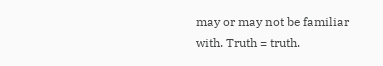may or may not be familiar with. Truth = truth.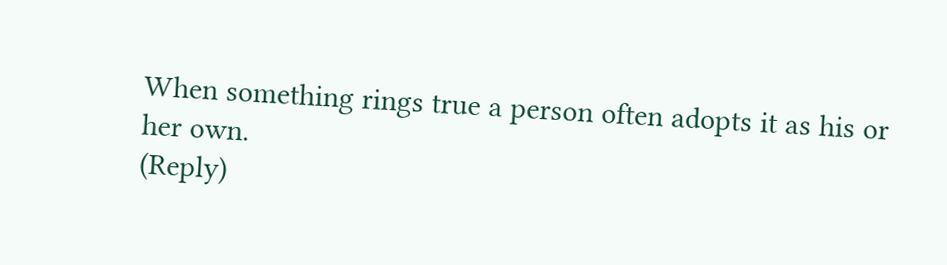When something rings true a person often adopts it as his or her own.
(Reply)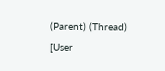(Parent) (Thread)
[User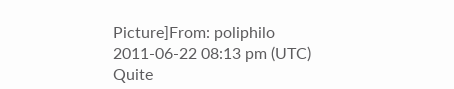Picture]From: poliphilo
2011-06-22 08:13 pm (UTC)
Quite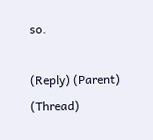so.

(Reply) (Parent) (Thread)